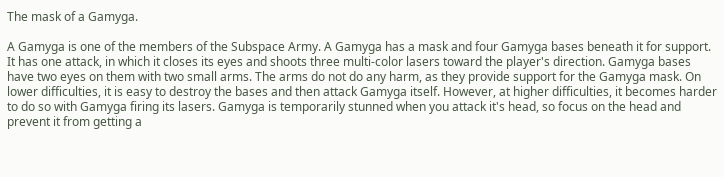The mask of a Gamyga.

A Gamyga is one of the members of the Subspace Army. A Gamyga has a mask and four Gamyga bases beneath it for support. It has one attack, in which it closes its eyes and shoots three multi-color lasers toward the player's direction. Gamyga bases have two eyes on them with two small arms. The arms do not do any harm, as they provide support for the Gamyga mask. On lower difficulties, it is easy to destroy the bases and then attack Gamyga itself. However, at higher difficulties, it becomes harder to do so with Gamyga firing its lasers. Gamyga is temporarily stunned when you attack it's head, so focus on the head and prevent it from getting a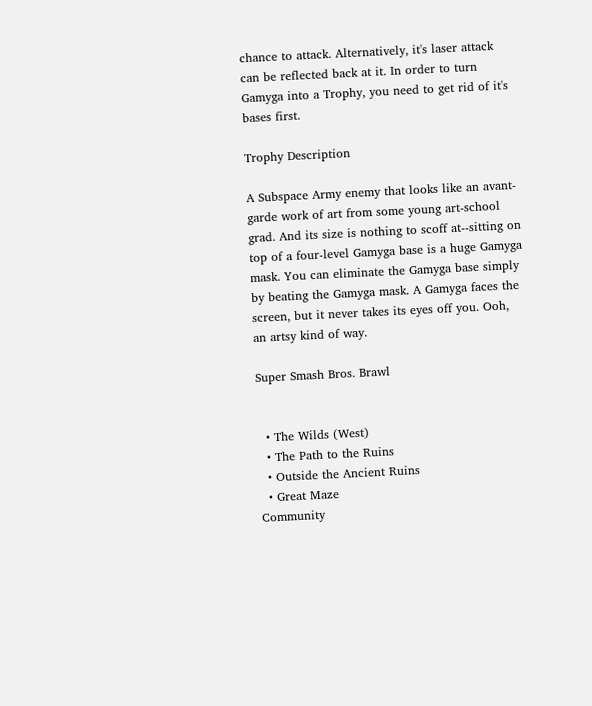chance to attack. Alternatively, it's laser attack can be reflected back at it. In order to turn Gamyga into a Trophy, you need to get rid of it's bases first.

Trophy Description

A Subspace Army enemy that looks like an avant-garde work of art from some young art-school grad. And its size is nothing to scoff at--sitting on top of a four-level Gamyga base is a huge Gamyga mask. You can eliminate the Gamyga base simply by beating the Gamyga mask. A Gamyga faces the screen, but it never takes its eyes off you. Ooh, an artsy kind of way.

Super Smash Bros. Brawl


  • The Wilds (West)
  • The Path to the Ruins
  • Outside the Ancient Ruins
  • Great Maze
Community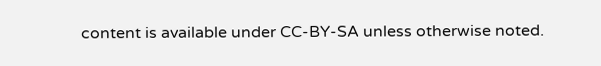content is available under CC-BY-SA unless otherwise noted.